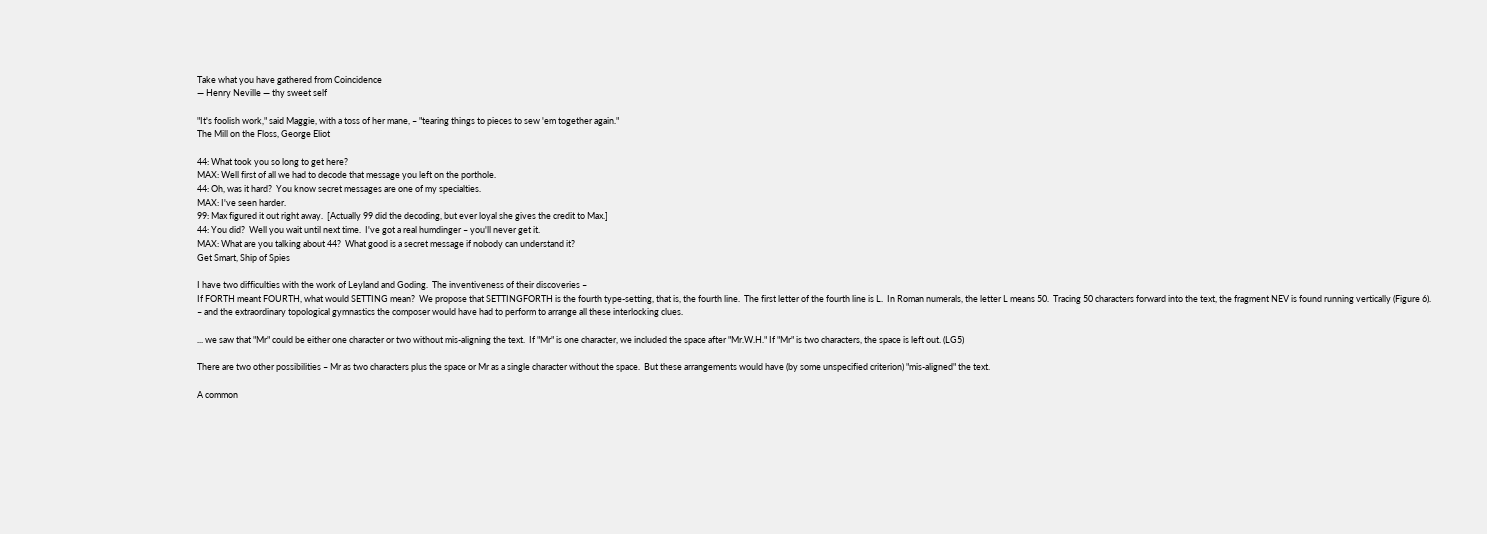Take what you have gathered from Coincidence
— Henry Neville — thy sweet self

"It's foolish work," said Maggie, with a toss of her mane, – "tearing things to pieces to sew 'em together again."
The Mill on the Floss, George Eliot

44: What took you so long to get here?
MAX: Well first of all we had to decode that message you left on the porthole.
44: Oh, was it hard?  You know secret messages are one of my specialties.
MAX: I've seen harder.
99: Max figured it out right away.  [Actually 99 did the decoding, but ever loyal she gives the credit to Max.]
44: You did?  Well you wait until next time.  I've got a real humdinger – you'll never get it.
MAX: What are you talking about 44?  What good is a secret message if nobody can understand it?
Get Smart, Ship of Spies

I have two difficulties with the work of Leyland and Goding.  The inventiveness of their discoveries –
If FORTH meant FOURTH, what would SETTING mean?  We propose that SETTINGFORTH is the fourth type-setting, that is, the fourth line.  The first letter of the fourth line is L.  In Roman numerals, the letter L means 50.  Tracing 50 characters forward into the text, the fragment NEV is found running vertically (Figure 6).
– and the extraordinary topological gymnastics the composer would have had to perform to arrange all these interlocking clues.

... we saw that "Mr" could be either one character or two without mis-aligning the text.  If "Mr" is one character, we included the space after "Mr.W.H." If "Mr" is two characters, the space is left out. (LG5)

There are two other possibilities – Mr as two characters plus the space or Mr as a single character without the space.  But these arrangements would have (by some unspecified criterion) "mis-aligned" the text.

A common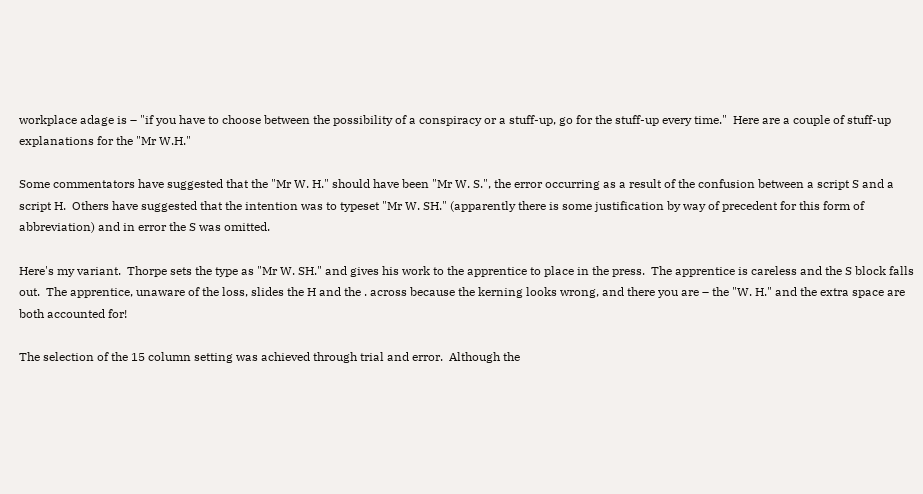workplace adage is – "if you have to choose between the possibility of a conspiracy or a stuff-up, go for the stuff-up every time."  Here are a couple of stuff-up explanations for the "Mr W.H."

Some commentators have suggested that the "Mr W. H." should have been "Mr W. S.", the error occurring as a result of the confusion between a script S and a script H.  Others have suggested that the intention was to typeset "Mr W. SH." (apparently there is some justification by way of precedent for this form of abbreviation) and in error the S was omitted.

Here's my variant.  Thorpe sets the type as "Mr W. SH." and gives his work to the apprentice to place in the press.  The apprentice is careless and the S block falls out.  The apprentice, unaware of the loss, slides the H and the . across because the kerning looks wrong, and there you are – the "W. H." and the extra space are both accounted for!

The selection of the 15 column setting was achieved through trial and error.  Although the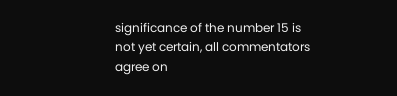significance of the number 15 is not yet certain, all commentators agree on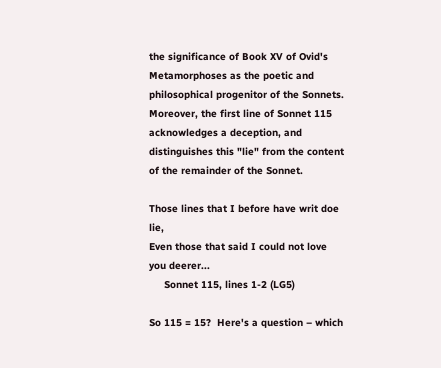the significance of Book XV of Ovid's Metamorphoses as the poetic and philosophical progenitor of the Sonnets.  Moreover, the first line of Sonnet 115 acknowledges a deception, and distinguishes this "lie" from the content of the remainder of the Sonnet.

Those lines that I before have writ doe lie,
Even those that said I could not love you deerer...
     Sonnet 115, lines 1-2 (LG5)

So 115 = 15?  Here's a question – which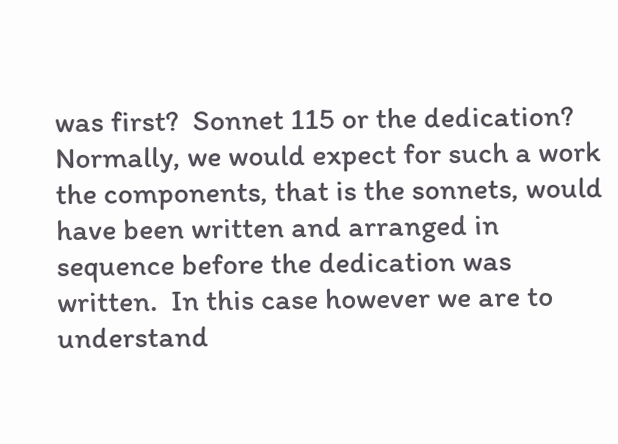was first?  Sonnet 115 or the dedication?  Normally, we would expect for such a work the components, that is the sonnets, would have been written and arranged in sequence before the dedication was written.  In this case however we are to understand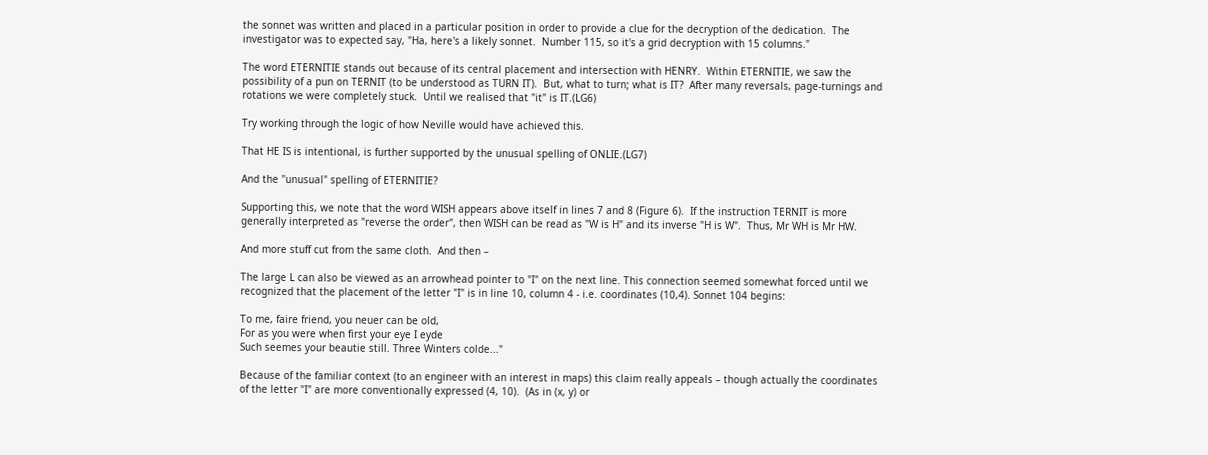the sonnet was written and placed in a particular position in order to provide a clue for the decryption of the dedication.  The investigator was to expected say, "Ha, here's a likely sonnet.  Number 115, so it's a grid decryption with 15 columns."

The word ETERNITIE stands out because of its central placement and intersection with HENRY.  Within ETERNITIE, we saw the possibility of a pun on TERNIT (to be understood as TURN IT).  But, what to turn; what is IT?  After many reversals, page-turnings and rotations we were completely stuck.  Until we realised that "it" is IT.(LG6)

Try working through the logic of how Neville would have achieved this.

That HE IS is intentional, is further supported by the unusual spelling of ONLIE.(LG7)

And the "unusual" spelling of ETERNITIE?

Supporting this, we note that the word WISH appears above itself in lines 7 and 8 (Figure 6).  If the instruction TERNIT is more generally interpreted as "reverse the order", then WISH can be read as "W is H" and its inverse "H is W".  Thus, Mr WH is Mr HW.

And more stuff cut from the same cloth.  And then –

The large L can also be viewed as an arrowhead pointer to "I" on the next line. This connection seemed somewhat forced until we recognized that the placement of the letter "I" is in line 10, column 4 - i.e. coordinates (10,4). Sonnet 104 begins:

To me, faire friend, you neuer can be old,
For as you were when first your eye I eyde
Such seemes your beautie still. Three Winters colde..."

Because of the familiar context (to an engineer with an interest in maps) this claim really appeals – though actually the coordinates of the letter "I" are more conventionally expressed (4, 10).  (As in (x, y) or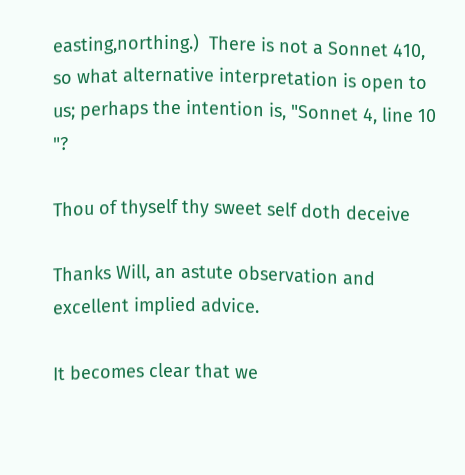easting,northing.)  There is not a Sonnet 410, so what alternative interpretation is open to us; perhaps the intention is, "Sonnet 4, line 10 "?

Thou of thyself thy sweet self doth deceive

Thanks Will, an astute observation and excellent implied advice.

It becomes clear that we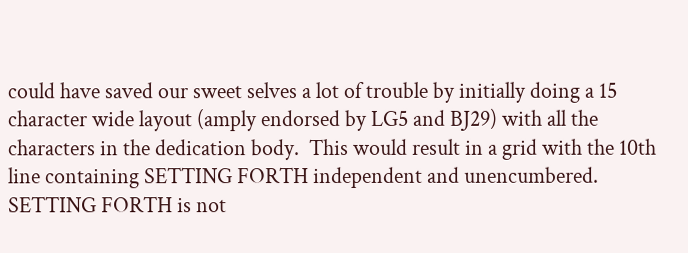could have saved our sweet selves a lot of trouble by initially doing a 15 character wide layout (amply endorsed by LG5 and BJ29) with all the characters in the dedication body.  This would result in a grid with the 10th line containing SETTING FORTH independent and unencumbered.  SETTING FORTH is not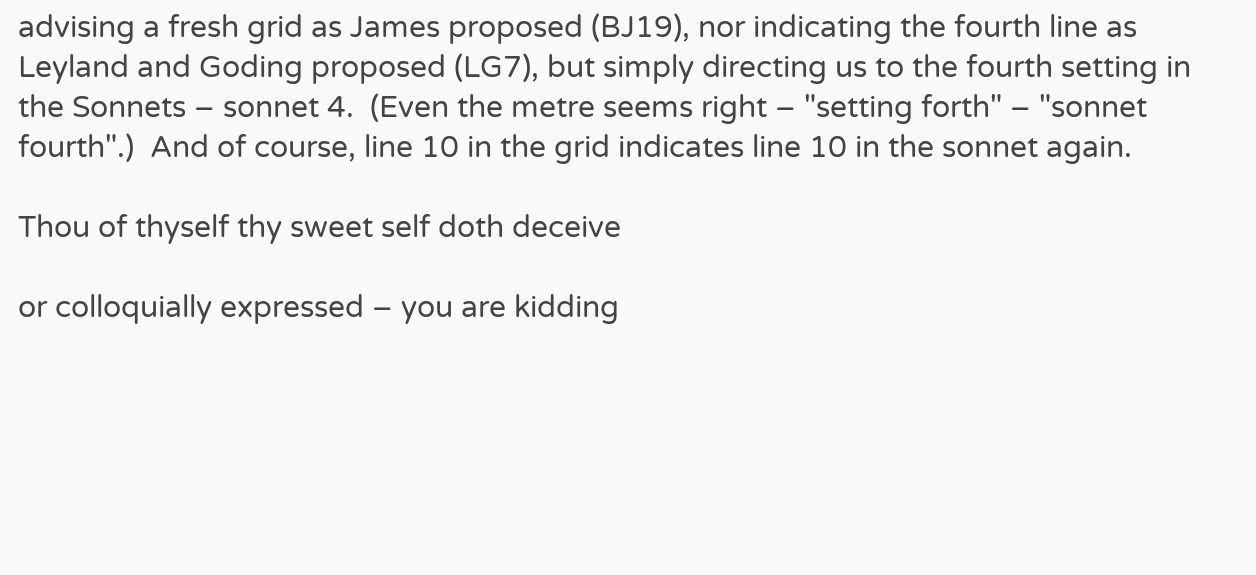advising a fresh grid as James proposed (BJ19), nor indicating the fourth line as Leyland and Goding proposed (LG7), but simply directing us to the fourth setting in the Sonnets – sonnet 4.  (Even the metre seems right – "setting forth" – "sonnet fourth".)  And of course, line 10 in the grid indicates line 10 in the sonnet again.

Thou of thyself thy sweet self doth deceive

or colloquially expressed – you are kidding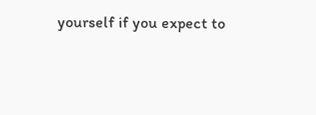yourself if you expect to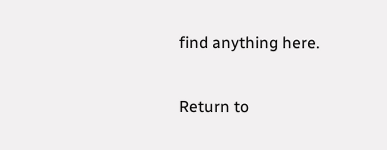find anything here.

Return to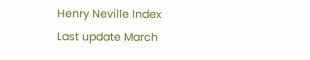Henry Neville Index
Last update March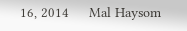16, 2014     Mal Haysom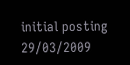initial posting 29/03/2009